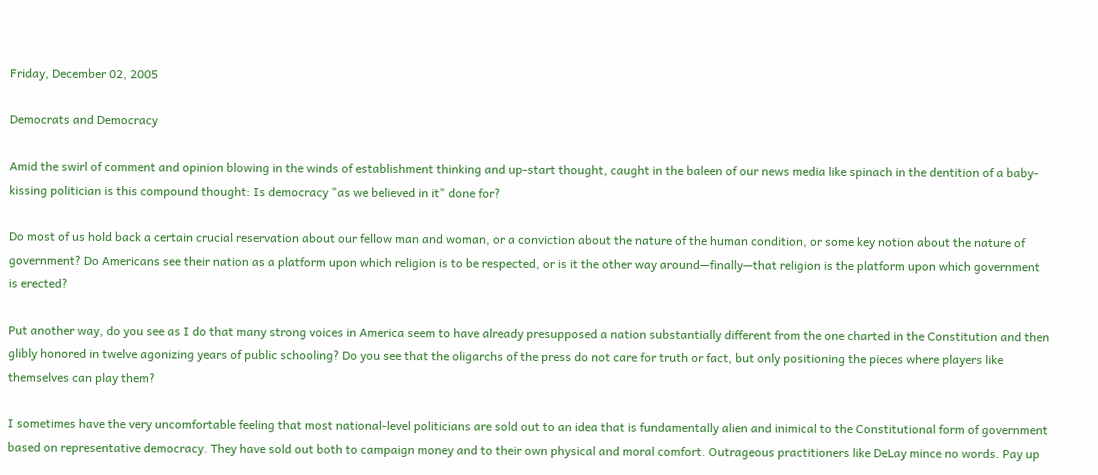Friday, December 02, 2005

Democrats and Democracy

Amid the swirl of comment and opinion blowing in the winds of establishment thinking and up-start thought, caught in the baleen of our news media like spinach in the dentition of a baby-kissing politician is this compound thought: Is democracy "as we believed in it" done for?

Do most of us hold back a certain crucial reservation about our fellow man and woman, or a conviction about the nature of the human condition, or some key notion about the nature of government? Do Americans see their nation as a platform upon which religion is to be respected, or is it the other way around—finally—that religion is the platform upon which government is erected?

Put another way, do you see as I do that many strong voices in America seem to have already presupposed a nation substantially different from the one charted in the Constitution and then glibly honored in twelve agonizing years of public schooling? Do you see that the oligarchs of the press do not care for truth or fact, but only positioning the pieces where players like themselves can play them?

I sometimes have the very uncomfortable feeling that most national-level politicians are sold out to an idea that is fundamentally alien and inimical to the Constitutional form of government based on representative democracy. They have sold out both to campaign money and to their own physical and moral comfort. Outrageous practitioners like DeLay mince no words. Pay up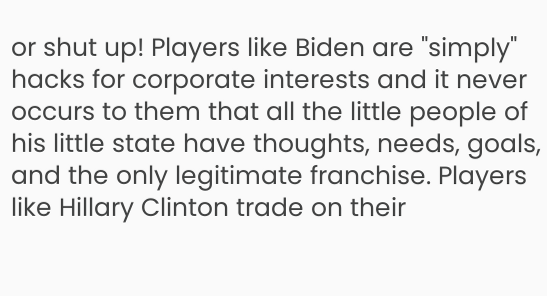or shut up! Players like Biden are "simply" hacks for corporate interests and it never occurs to them that all the little people of his little state have thoughts, needs, goals, and the only legitimate franchise. Players like Hillary Clinton trade on their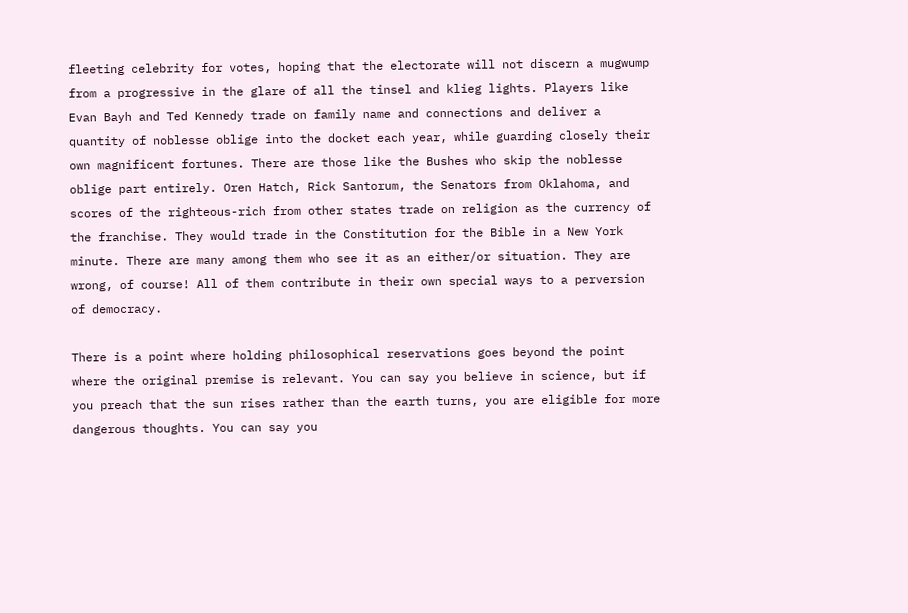fleeting celebrity for votes, hoping that the electorate will not discern a mugwump from a progressive in the glare of all the tinsel and klieg lights. Players like Evan Bayh and Ted Kennedy trade on family name and connections and deliver a quantity of noblesse oblige into the docket each year, while guarding closely their own magnificent fortunes. There are those like the Bushes who skip the noblesse oblige part entirely. Oren Hatch, Rick Santorum, the Senators from Oklahoma, and scores of the righteous-rich from other states trade on religion as the currency of the franchise. They would trade in the Constitution for the Bible in a New York minute. There are many among them who see it as an either/or situation. They are wrong, of course! All of them contribute in their own special ways to a perversion of democracy.

There is a point where holding philosophical reservations goes beyond the point where the original premise is relevant. You can say you believe in science, but if you preach that the sun rises rather than the earth turns, you are eligible for more dangerous thoughts. You can say you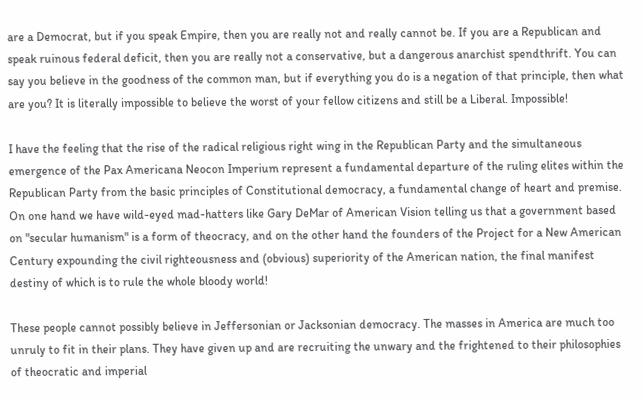are a Democrat, but if you speak Empire, then you are really not and really cannot be. If you are a Republican and speak ruinous federal deficit, then you are really not a conservative, but a dangerous anarchist spendthrift. You can say you believe in the goodness of the common man, but if everything you do is a negation of that principle, then what are you? It is literally impossible to believe the worst of your fellow citizens and still be a Liberal. Impossible!

I have the feeling that the rise of the radical religious right wing in the Republican Party and the simultaneous emergence of the Pax Americana Neocon Imperium represent a fundamental departure of the ruling elites within the Republican Party from the basic principles of Constitutional democracy, a fundamental change of heart and premise. On one hand we have wild-eyed mad-hatters like Gary DeMar of American Vision telling us that a government based on "secular humanism" is a form of theocracy, and on the other hand the founders of the Project for a New American Century expounding the civil righteousness and (obvious) superiority of the American nation, the final manifest destiny of which is to rule the whole bloody world!

These people cannot possibly believe in Jeffersonian or Jacksonian democracy. The masses in America are much too unruly to fit in their plans. They have given up and are recruiting the unwary and the frightened to their philosophies of theocratic and imperial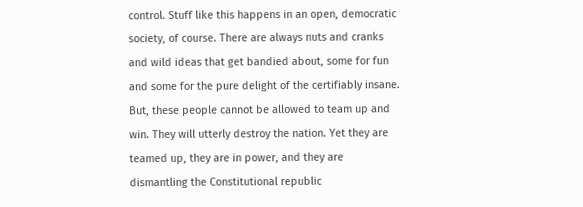control. Stuff like this happens in an open, democratic society, of course. There are always nuts and cranks and wild ideas that get bandied about, some for fun and some for the pure delight of the certifiably insane. But, these people cannot be allowed to team up and win. They will utterly destroy the nation. Yet they are teamed up, they are in power, and they are dismantling the Constitutional republic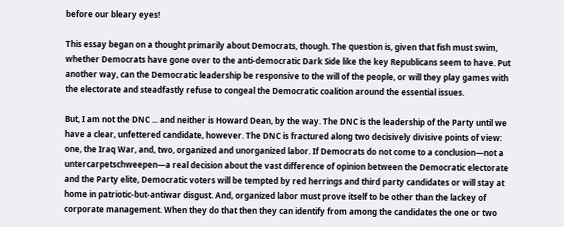before our bleary eyes!

This essay began on a thought primarily about Democrats, though. The question is, given that fish must swim, whether Democrats have gone over to the anti-democratic Dark Side like the key Republicans seem to have. Put another way, can the Democratic leadership be responsive to the will of the people, or will they play games with the electorate and steadfastly refuse to congeal the Democratic coalition around the essential issues.

But, I am not the DNC ... and neither is Howard Dean, by the way. The DNC is the leadership of the Party until we have a clear, unfettered candidate, however. The DNC is fractured along two decisively divisive points of view: one, the Iraq War, and, two, organized and unorganized labor. If Democrats do not come to a conclusion—not a untercarpetschweepen—a real decision about the vast difference of opinion between the Democratic electorate and the Party elite, Democratic voters will be tempted by red herrings and third party candidates or will stay at home in patriotic-but-antiwar disgust. And, organized labor must prove itself to be other than the lackey of corporate management. When they do that then they can identify from among the candidates the one or two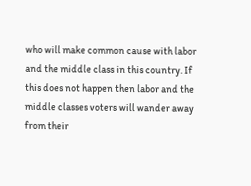who will make common cause with labor and the middle class in this country. If this does not happen then labor and the middle classes voters will wander away from their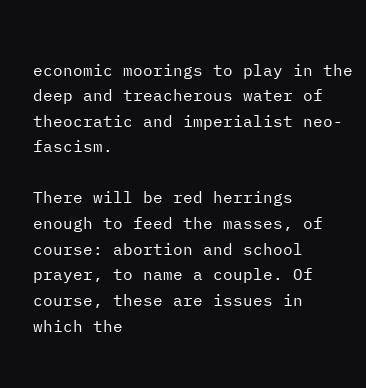economic moorings to play in the deep and treacherous water of theocratic and imperialist neo-fascism.

There will be red herrings enough to feed the masses, of course: abortion and school prayer, to name a couple. Of course, these are issues in which the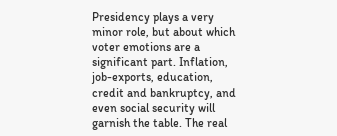Presidency plays a very minor role, but about which voter emotions are a significant part. Inflation, job-exports, education, credit and bankruptcy, and even social security will garnish the table. The real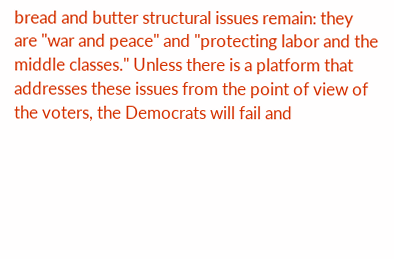bread and butter structural issues remain: they are "war and peace" and "protecting labor and the middle classes." Unless there is a platform that addresses these issues from the point of view of the voters, the Democrats will fail and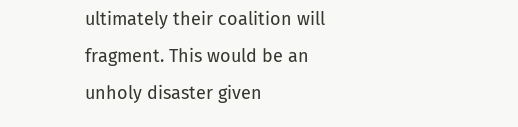ultimately their coalition will fragment. This would be an unholy disaster given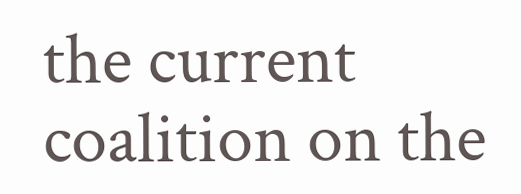the current coalition on the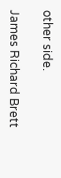other side.

James Richard Brett